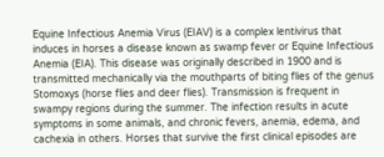Equine Infectious Anemia Virus (EIAV) is a complex lentivirus that induces in horses a disease known as swamp fever or Equine Infectious Anemia (EIA). This disease was originally described in 1900 and is transmitted mechanically via the mouthparts of biting flies of the genus Stomoxys (horse flies and deer flies). Transmission is frequent in swampy regions during the summer. The infection results in acute symptoms in some animals, and chronic fevers, anemia, edema, and cachexia in others. Horses that survive the first clinical episodes are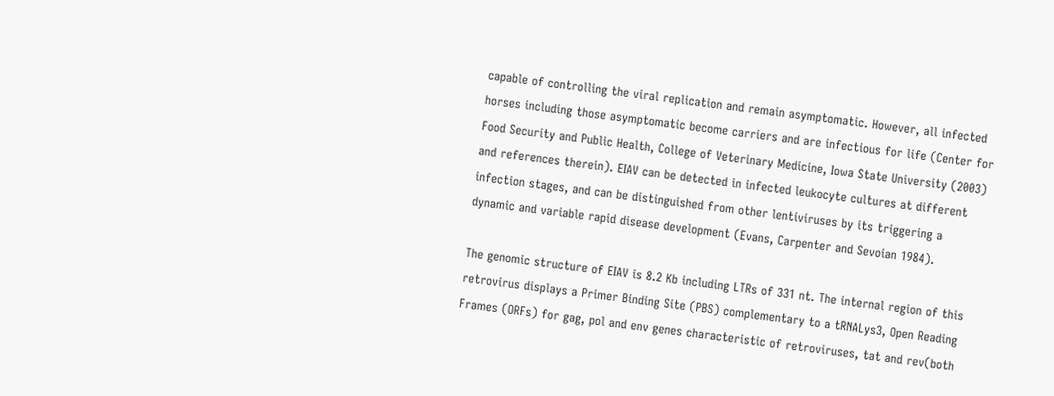capable of controlling the viral replication and remain asymptomatic. However, all infected horses including those asymptomatic become carriers and are infectious for life (Center for Food Security and Public Health, College of Veterinary Medicine, Iowa State University (2003) and references therein). EIAV can be detected in infected leukocyte cultures at different infection stages, and can be distinguished from other lentiviruses by its triggering a dynamic and variable rapid disease development (Evans, Carpenter and Sevoian 1984).

The genomic structure of EIAV is 8.2 Kb including LTRs of 331 nt. The internal region of this retrovirus displays a Primer Binding Site (PBS) complementary to a tRNALys3, Open Reading Frames (ORFs) for gag, pol and env genes characteristic of retroviruses, tat and rev(both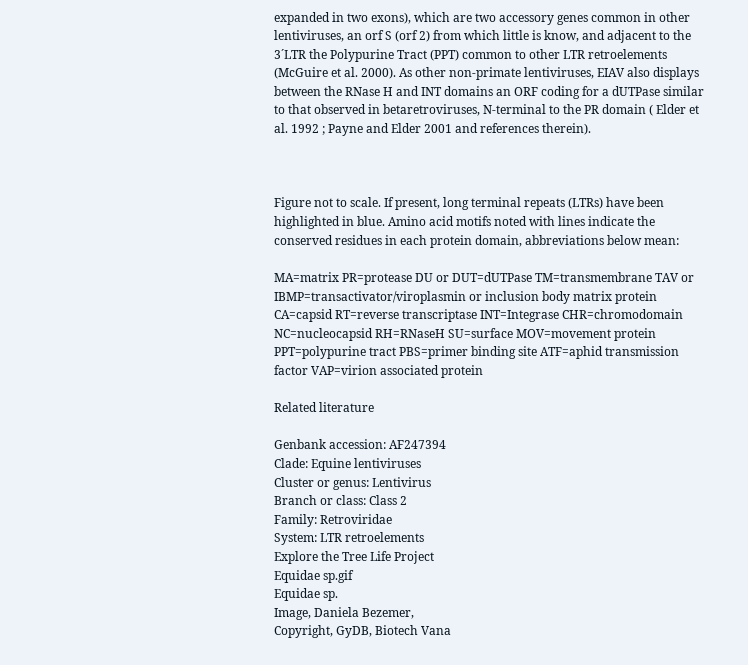expanded in two exons), which are two accessory genes common in other lentiviruses, an orf S (orf 2) from which little is know, and adjacent to the 3´LTR the Polypurine Tract (PPT) common to other LTR retroelements (McGuire et al. 2000). As other non-primate lentiviruses, EIAV also displays between the RNase H and INT domains an ORF coding for a dUTPase similar to that observed in betaretroviruses, N-terminal to the PR domain ( Elder et al. 1992 ; Payne and Elder 2001 and references therein).



Figure not to scale. If present, long terminal repeats (LTRs) have been highlighted in blue. Amino acid motifs noted with lines indicate the conserved residues in each protein domain, abbreviations below mean:

MA=matrix PR=protease DU or DUT=dUTPase TM=transmembrane TAV or IBMP=transactivator/viroplasmin or inclusion body matrix protein
CA=capsid RT=reverse transcriptase INT=Integrase CHR=chromodomain
NC=nucleocapsid RH=RNaseH SU=surface MOV=movement protein
PPT=polypurine tract PBS=primer binding site ATF=aphid transmission factor VAP=virion associated protein

Related literature

Genbank accession: AF247394
Clade: Equine lentiviruses
Cluster or genus: Lentivirus
Branch or class: Class 2
Family: Retroviridae
System: LTR retroelements
Explore the Tree Life Project
Equidae sp.gif
Equidae sp.
Image, Daniela Bezemer,
Copyright, GyDB, Biotech Vana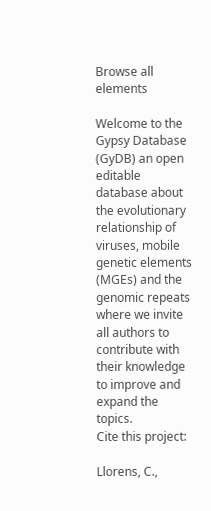Browse all elements

Welcome to the Gypsy Database (GyDB) an open editable database about the evolutionary relationship of viruses, mobile genetic elements (MGEs) and the genomic repeats where we invite all authors to contribute with their knowledge to improve and expand the topics.
Cite this project:

Llorens, C.,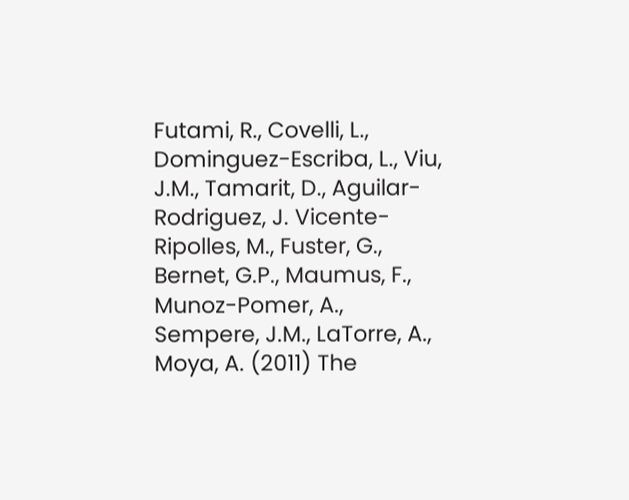Futami, R., Covelli, L., Dominguez-Escriba, L., Viu, J.M., Tamarit, D., Aguilar-Rodriguez, J. Vicente-Ripolles, M., Fuster, G., Bernet, G.P., Maumus, F., Munoz-Pomer, A., Sempere, J.M., LaTorre, A., Moya, A. (2011) The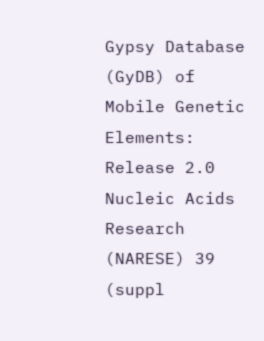Gypsy Database (GyDB) of Mobile Genetic Elements: Release 2.0 Nucleic Acids Research (NARESE) 39 (suppl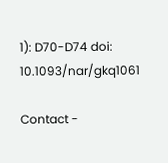1): D70-D74 doi: 10.1093/nar/gkq1061

Contact -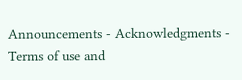Announcements - Acknowledgments - Terms of use and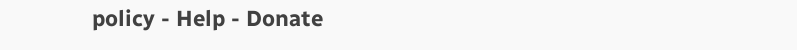policy - Help - Donate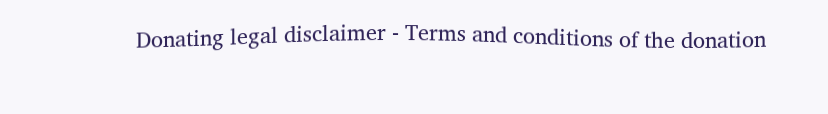Donating legal disclaimer - Terms and conditions of the donation